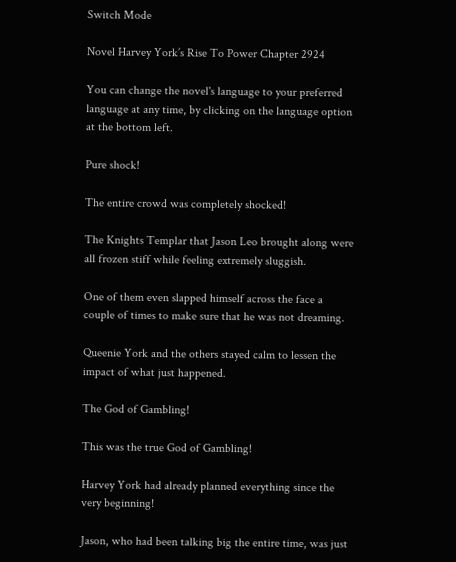Switch Mode

Novel Harvey York’s Rise To Power Chapter 2924

You can change the novel's language to your preferred language at any time, by clicking on the language option at the bottom left.

Pure shock!

The entire crowd was completely shocked!

The Knights Templar that Jason Leo brought along were all frozen stiff while feeling extremely sluggish.

One of them even slapped himself across the face a couple of times to make sure that he was not dreaming.

Queenie York and the others stayed calm to lessen the impact of what just happened.

The God of Gambling!

This was the true God of Gambling!

Harvey York had already planned everything since the very beginning!

Jason, who had been talking big the entire time, was just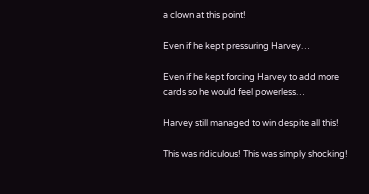a clown at this point!

Even if he kept pressuring Harvey…

Even if he kept forcing Harvey to add more cards so he would feel powerless…

Harvey still managed to win despite all this!

This was ridiculous! This was simply shocking!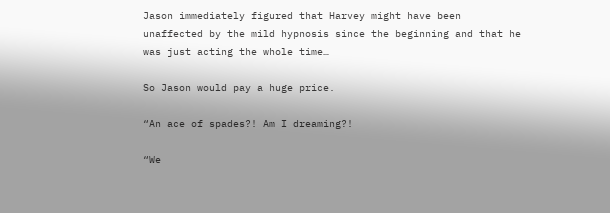Jason immediately figured that Harvey might have been unaffected by the mild hypnosis since the beginning and that he was just acting the whole time…

So Jason would pay a huge price.

“An ace of spades?! Am I dreaming?!

“We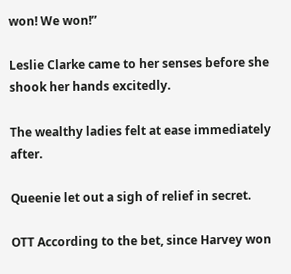won! We won!”

Leslie Clarke came to her senses before she shook her hands excitedly.

The wealthy ladies felt at ease immediately after.

Queenie let out a sigh of relief in secret.

OTT According to the bet, since Harvey won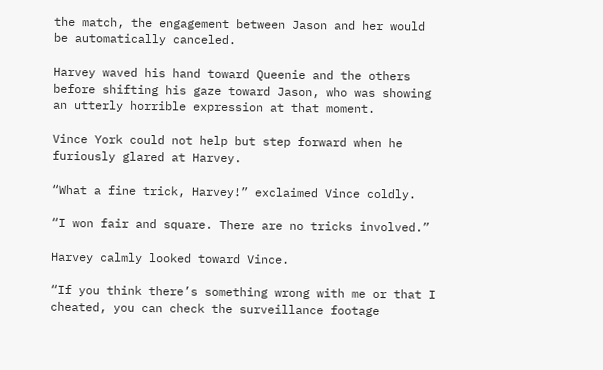the match, the engagement between Jason and her would be automatically canceled.

Harvey waved his hand toward Queenie and the others before shifting his gaze toward Jason, who was showing an utterly horrible expression at that moment.

Vince York could not help but step forward when he furiously glared at Harvey.

“What a fine trick, Harvey!” exclaimed Vince coldly.

“I won fair and square. There are no tricks involved.”

Harvey calmly looked toward Vince.

“If you think there’s something wrong with me or that I cheated, you can check the surveillance footage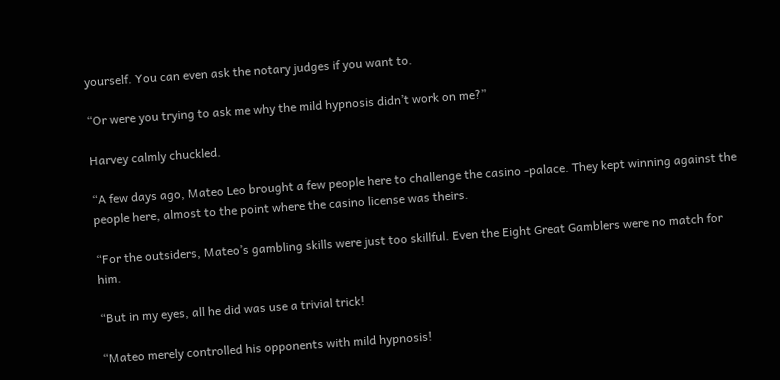yourself. You can even ask the notary judges if you want to.

“Or were you trying to ask me why the mild hypnosis didn’t work on me?”

Harvey calmly chuckled.

“A few days ago, Mateo Leo brought a few people here to challenge the casino -palace. They kept winning against the people here, almost to the point where the casino license was theirs.

“For the outsiders, Mateo’s gambling skills were just too skillful. Even the Eight Great Gamblers were no match for him.

“But in my eyes, all he did was use a trivial trick!

“Mateo merely controlled his opponents with mild hypnosis!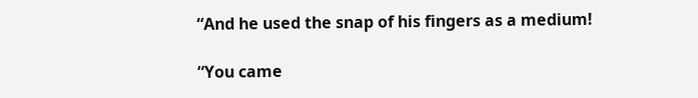“And he used the snap of his fingers as a medium!

“You came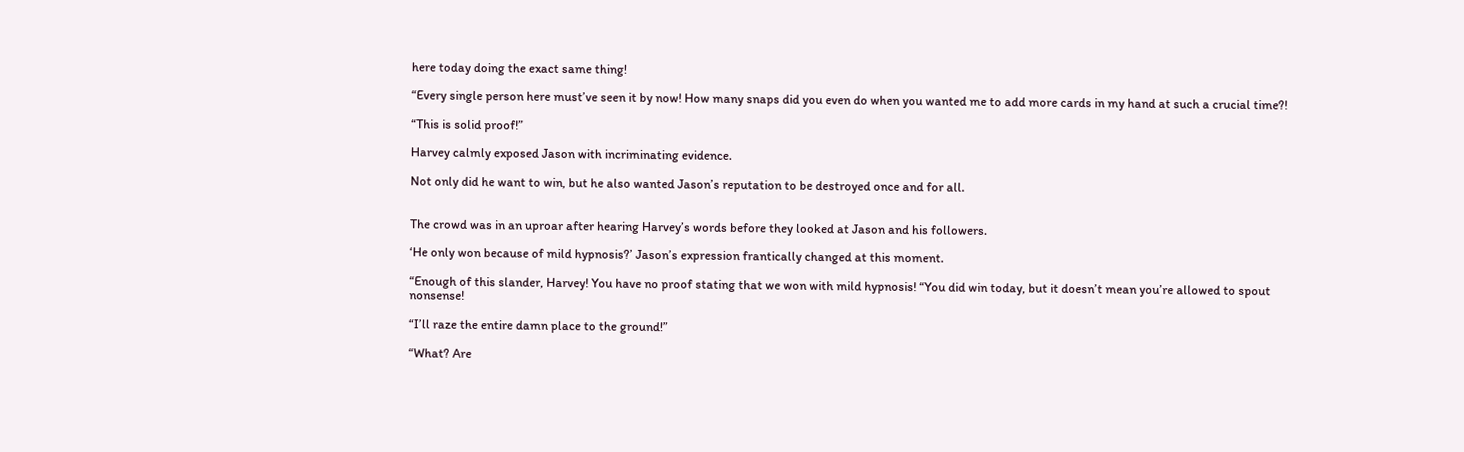here today doing the exact same thing!

“Every single person here must’ve seen it by now! How many snaps did you even do when you wanted me to add more cards in my hand at such a crucial time?!

“This is solid proof!”

Harvey calmly exposed Jason with incriminating evidence.

Not only did he want to win, but he also wanted Jason’s reputation to be destroyed once and for all.


The crowd was in an uproar after hearing Harvey’s words before they looked at Jason and his followers.

‘He only won because of mild hypnosis?’ Jason’s expression frantically changed at this moment.

“Enough of this slander, Harvey! You have no proof stating that we won with mild hypnosis! “You did win today, but it doesn’t mean you’re allowed to spout nonsense!

“I’ll raze the entire damn place to the ground!”

“What? Are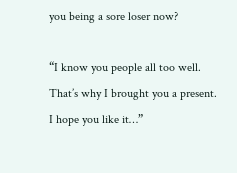you being a sore loser now?

“I know you people all too well. That’s why I brought you a present. I hope you like it…”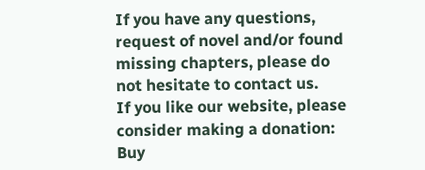If you have any questions, request of novel and/or found missing chapters, please do not hesitate to contact us.
If you like our website, please consider making a donation:
Buy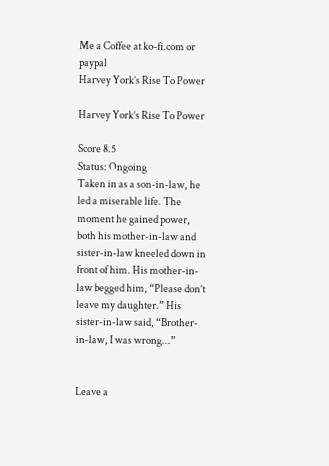Me a Coffee at ko-fi.com or paypal
Harvey York’s Rise To Power

Harvey York’s Rise To Power

Score 8.5
Status: Ongoing
Taken in as a son-in-law, he led a miserable life. The moment he gained power, both his mother-in-law and sister-in-law kneeled down in front of him. His mother-in-law begged him, “Please don’t leave my daughter.” His sister-in-law said, “Brother-in-law, I was wrong...”


Leave a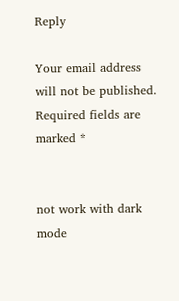Reply

Your email address will not be published. Required fields are marked *


not work with dark mode